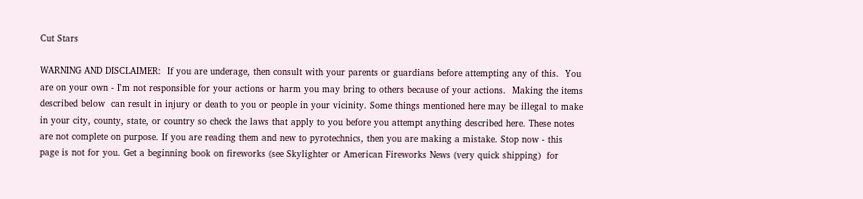Cut Stars

WARNING AND DISCLAIMER:  If you are underage, then consult with your parents or guardians before attempting any of this.  You are on your own - I'm not responsible for your actions or harm you may bring to others because of your actions.  Making the items described below  can result in injury or death to you or people in your vicinity. Some things mentioned here may be illegal to make in your city, county, state, or country so check the laws that apply to you before you attempt anything described here. These notes are not complete on purpose. If you are reading them and new to pyrotechnics, then you are making a mistake. Stop now - this page is not for you. Get a beginning book on fireworks (see Skylighter or American Fireworks News (very quick shipping)  for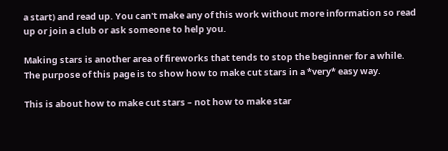a start) and read up. You can't make any of this work without more information so read up or join a club or ask someone to help you.

Making stars is another area of fireworks that tends to stop the beginner for a while. The purpose of this page is to show how to make cut stars in a *very* easy way.

This is about how to make cut stars – not how to make star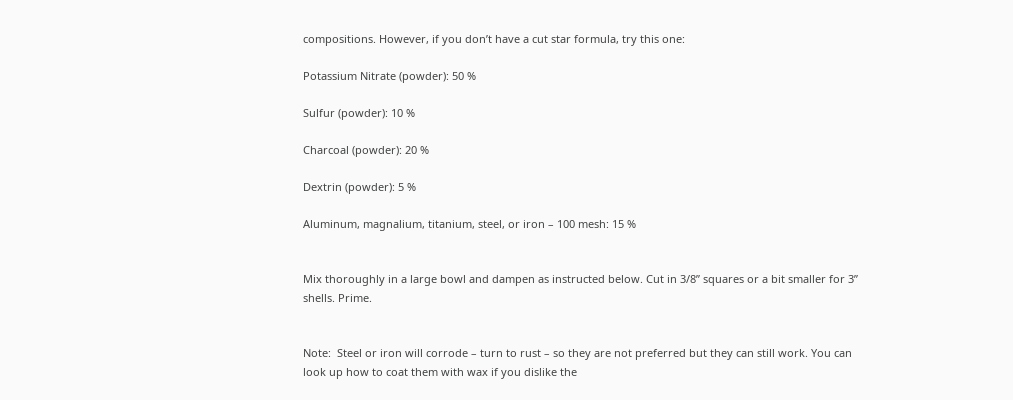compositions. However, if you don’t have a cut star formula, try this one:

Potassium Nitrate (powder): 50 %

Sulfur (powder): 10 %

Charcoal (powder): 20 %

Dextrin (powder): 5 %

Aluminum, magnalium, titanium, steel, or iron – 100 mesh: 15 %


Mix thoroughly in a large bowl and dampen as instructed below. Cut in 3/8” squares or a bit smaller for 3” shells. Prime.


Note:  Steel or iron will corrode – turn to rust – so they are not preferred but they can still work. You can look up how to coat them with wax if you dislike the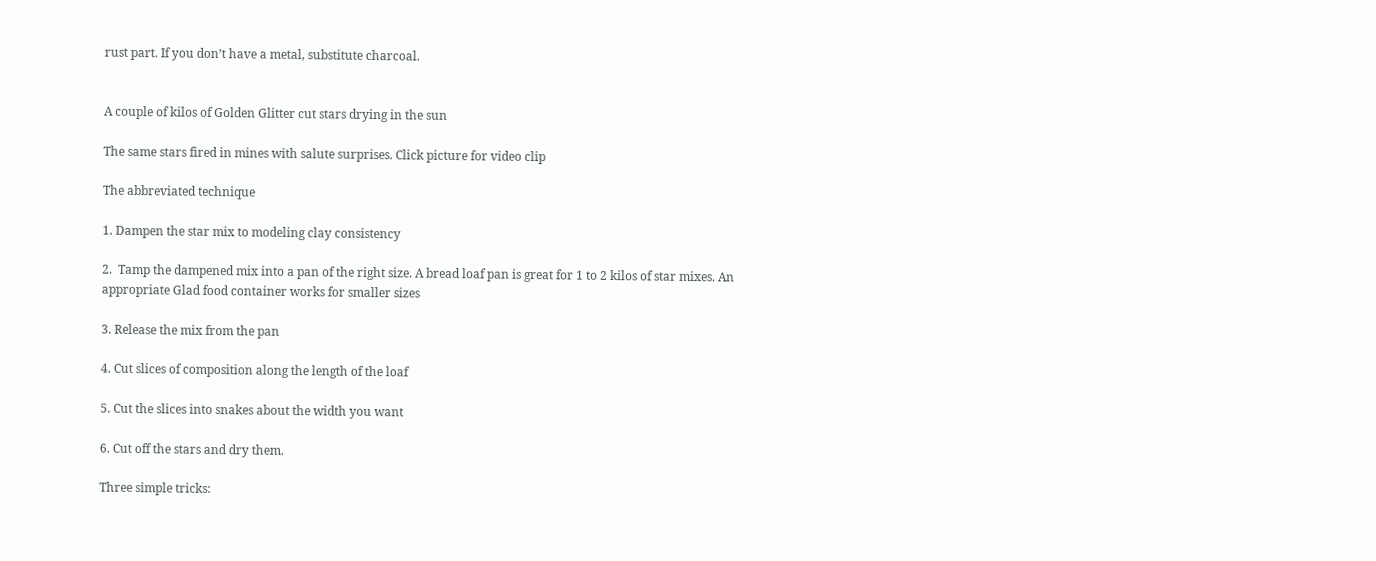rust part. If you don’t have a metal, substitute charcoal.


A couple of kilos of Golden Glitter cut stars drying in the sun

The same stars fired in mines with salute surprises. Click picture for video clip

The abbreviated technique

1. Dampen the star mix to modeling clay consistency

2.  Tamp the dampened mix into a pan of the right size. A bread loaf pan is great for 1 to 2 kilos of star mixes. An appropriate Glad food container works for smaller sizes

3. Release the mix from the pan

4. Cut slices of composition along the length of the loaf

5. Cut the slices into snakes about the width you want

6. Cut off the stars and dry them.

Three simple tricks: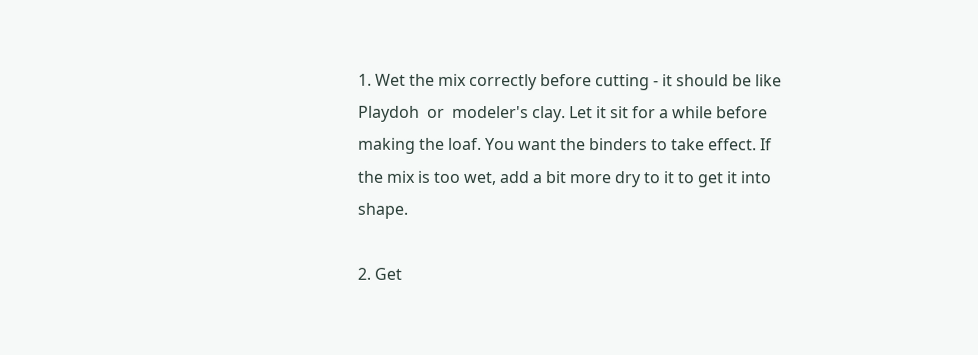1. Wet the mix correctly before cutting - it should be like Playdoh  or  modeler's clay. Let it sit for a while before making the loaf. You want the binders to take effect. If the mix is too wet, add a bit more dry to it to get it into shape.

2. Get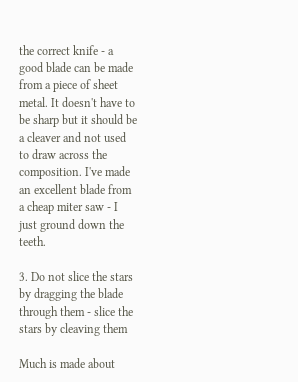the correct knife - a good blade can be made from a piece of sheet metal. It doesn't have to be sharp but it should be a cleaver and not used to draw across the composition. I've made an excellent blade from a cheap miter saw - I just ground down the teeth.

3. Do not slice the stars by dragging the blade through them - slice the stars by cleaving them

Much is made about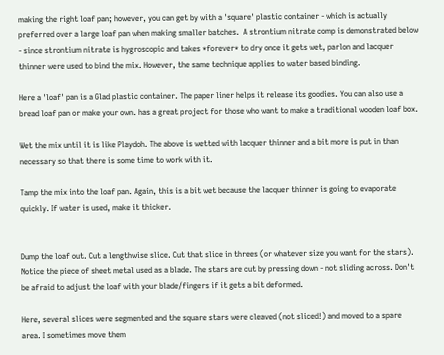making the right loaf pan; however, you can get by with a 'square' plastic container - which is actually preferred over a large loaf pan when making smaller batches.  A strontium nitrate comp is demonstrated below - since strontium nitrate is hygroscopic and takes *forever* to dry once it gets wet, parlon and lacquer thinner were used to bind the mix. However, the same technique applies to water based binding.

Here a 'loaf' pan is a Glad plastic container. The paper liner helps it release its goodies. You can also use a bread loaf pan or make your own. has a great project for those who want to make a traditional wooden loaf box.

Wet the mix until it is like Playdoh. The above is wetted with lacquer thinner and a bit more is put in than necessary so that there is some time to work with it.

Tamp the mix into the loaf pan. Again, this is a bit wet because the lacquer thinner is going to evaporate quickly. If water is used, make it thicker.


Dump the loaf out. Cut a lengthwise slice. Cut that slice in threes (or whatever size you want for the stars). Notice the piece of sheet metal used as a blade. The stars are cut by pressing down - not sliding across. Don't be afraid to adjust the loaf with your blade/fingers if it gets a bit deformed.

Here, several slices were segmented and the square stars were cleaved (not sliced!) and moved to a spare area. I sometimes move them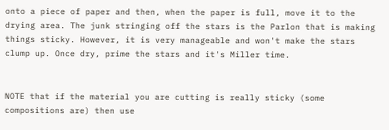onto a piece of paper and then, when the paper is full, move it to the drying area. The junk stringing off the stars is the Parlon that is making things sticky. However, it is very manageable and won't make the stars clump up. Once dry, prime the stars and it's Miller time.


NOTE that if the material you are cutting is really sticky (some compositions are) then use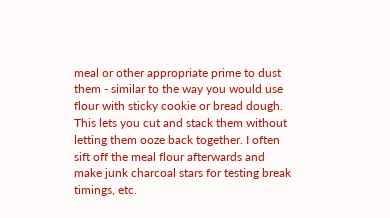meal or other appropriate prime to dust them - similar to the way you would use flour with sticky cookie or bread dough. This lets you cut and stack them without letting them ooze back together. I often sift off the meal flour afterwards and make junk charcoal stars for testing break timings, etc.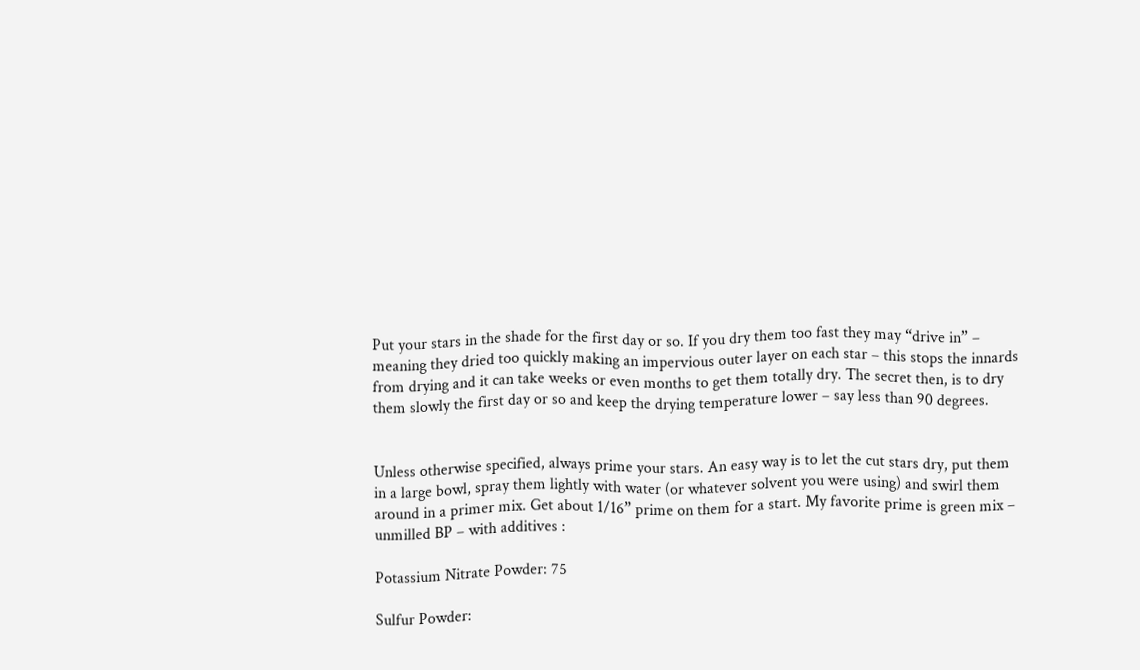Put your stars in the shade for the first day or so. If you dry them too fast they may “drive in” – meaning they dried too quickly making an impervious outer layer on each star – this stops the innards from drying and it can take weeks or even months to get them totally dry. The secret then, is to dry them slowly the first day or so and keep the drying temperature lower – say less than 90 degrees.


Unless otherwise specified, always prime your stars. An easy way is to let the cut stars dry, put them in a large bowl, spray them lightly with water (or whatever solvent you were using) and swirl them around in a primer mix. Get about 1/16” prime on them for a start. My favorite prime is green mix – unmilled BP – with additives :

Potassium Nitrate Powder: 75

Sulfur Powder: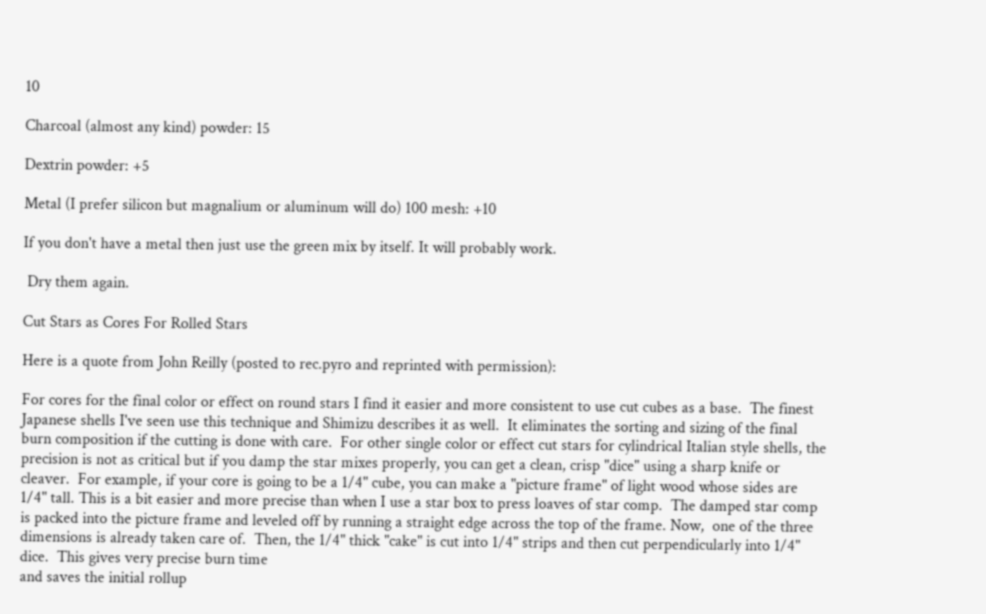10

Charcoal (almost any kind) powder: 15

Dextrin powder: +5

Metal (I prefer silicon but magnalium or aluminum will do) 100 mesh: +10

If you don't have a metal then just use the green mix by itself. It will probably work.

 Dry them again.

Cut Stars as Cores For Rolled Stars

Here is a quote from John Reilly (posted to rec.pyro and reprinted with permission):

For cores for the final color or effect on round stars I find it easier and more consistent to use cut cubes as a base.  The finest Japanese shells I've seen use this technique and Shimizu describes it as well.  It eliminates the sorting and sizing of the final burn composition if the cutting is done with care.  For other single color or effect cut stars for cylindrical Italian style shells, the precision is not as critical but if you damp the star mixes properly, you can get a clean, crisp "dice" using a sharp knife or cleaver.  For example, if your core is going to be a 1/4" cube, you can make a "picture frame" of light wood whose sides are 1/4" tall. This is a bit easier and more precise than when I use a star box to press loaves of star comp.  The damped star comp is packed into the picture frame and leveled off by running a straight edge across the top of the frame. Now,  one of the three dimensions is already taken care of.  Then, the 1/4" thick "cake" is cut into 1/4" strips and then cut perpendicularly into 1/4" dice.  This gives very precise burn time
and saves the initial rollup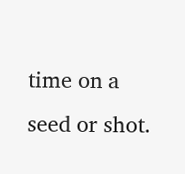time on a seed or shot.